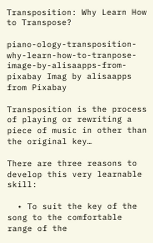Transposition: Why Learn How to Transpose?

piano-ology-transposition-why-learn-how-to-tranpose-image-by-alisaapps-from-pixabay Imag by alisaapps from Pixabay

Transposition is the process of playing or rewriting a piece of music in other than the original key…

There are three reasons to develop this very learnable skill:

  • To suit the key of the song to the comfortable range of the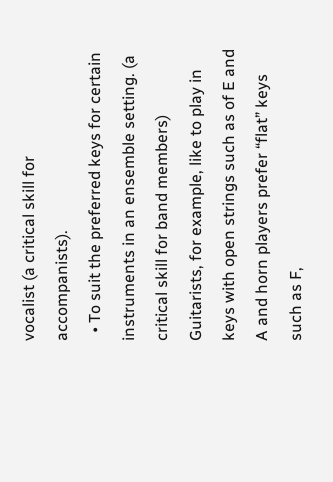vocalist (a critical skill for accompanists).
  • To suit the preferred keys for certain instruments in an ensemble setting. (a critical skill for band members) Guitarists, for example, like to play in keys with open strings such as of E and A and horn players prefer “flat” keys such as F,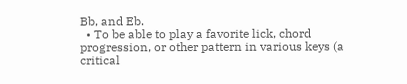Bb, and Eb.
  • To be able to play a favorite lick, chord progression, or other pattern in various keys (a critical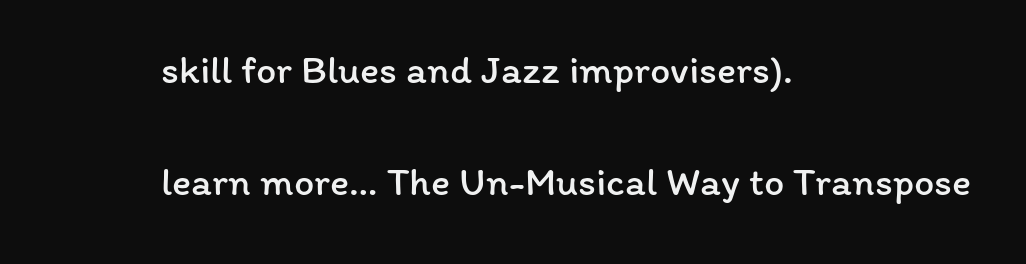skill for Blues and Jazz improvisers).

learn more… The Un-Musical Way to Transpose